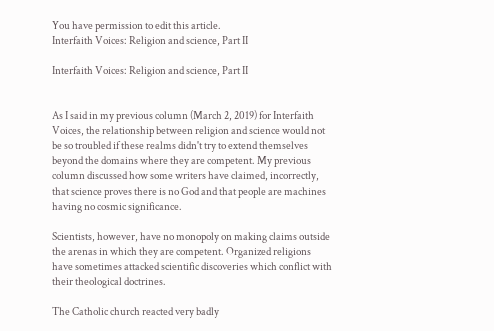You have permission to edit this article.
Interfaith Voices: Religion and science, Part II

Interfaith Voices: Religion and science, Part II


As I said in my previous column (March 2, 2019) for Interfaith Voices, the relationship between religion and science would not be so troubled if these realms didn't try to extend themselves beyond the domains where they are competent. My previous column discussed how some writers have claimed, incorrectly, that science proves there is no God and that people are machines having no cosmic significance.

Scientists, however, have no monopoly on making claims outside the arenas in which they are competent. Organized religions have sometimes attacked scientific discoveries which conflict with their theological doctrines.

The Catholic church reacted very badly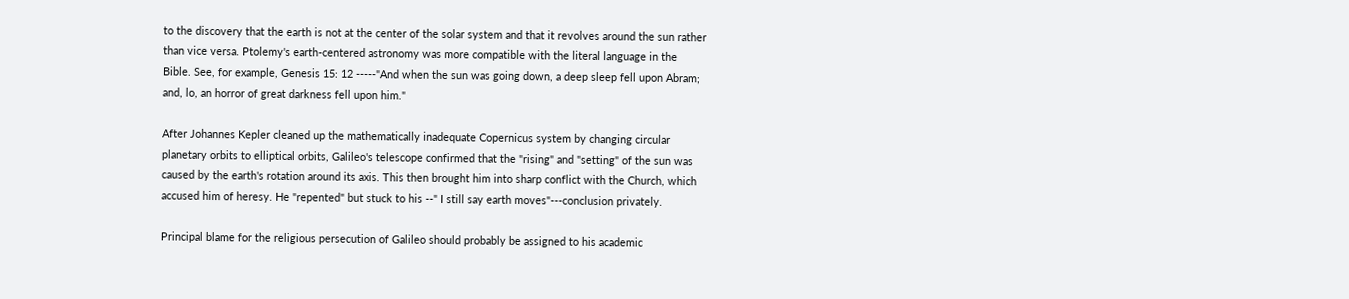to the discovery that the earth is not at the center of the solar system and that it revolves around the sun rather than vice versa. Ptolemy's earth-centered astronomy was more compatible with the literal language in the Bible. See, for example, Genesis 15: 12 -----"And when the sun was going down, a deep sleep fell upon Abram; and, lo, an horror of great darkness fell upon him."

After Johannes Kepler cleaned up the mathematically inadequate Copernicus system by changing circular planetary orbits to elliptical orbits, Galileo's telescope confirmed that the "rising" and "setting" of the sun was caused by the earth's rotation around its axis. This then brought him into sharp conflict with the Church, which accused him of heresy. He "repented" but stuck to his --" I still say earth moves"---conclusion privately.

Principal blame for the religious persecution of Galileo should probably be assigned to his academic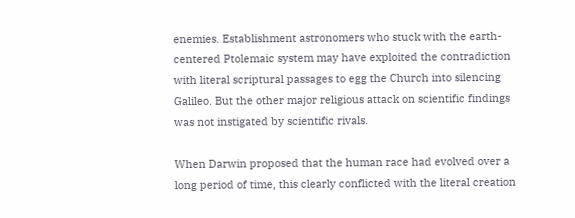enemies. Establishment astronomers who stuck with the earth-centered Ptolemaic system may have exploited the contradiction with literal scriptural passages to egg the Church into silencing Galileo. But the other major religious attack on scientific findings was not instigated by scientific rivals.

When Darwin proposed that the human race had evolved over a long period of time, this clearly conflicted with the literal creation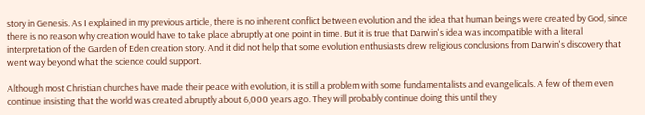story in Genesis. As I explained in my previous article, there is no inherent conflict between evolution and the idea that human beings were created by God, since there is no reason why creation would have to take place abruptly at one point in time. But it is true that Darwin's idea was incompatible with a literal interpretation of the Garden of Eden creation story. And it did not help that some evolution enthusiasts drew religious conclusions from Darwin's discovery that went way beyond what the science could support.

Although most Christian churches have made their peace with evolution, it is still a problem with some fundamentalists and evangelicals. A few of them even continue insisting that the world was created abruptly about 6,000 years ago. They will probably continue doing this until they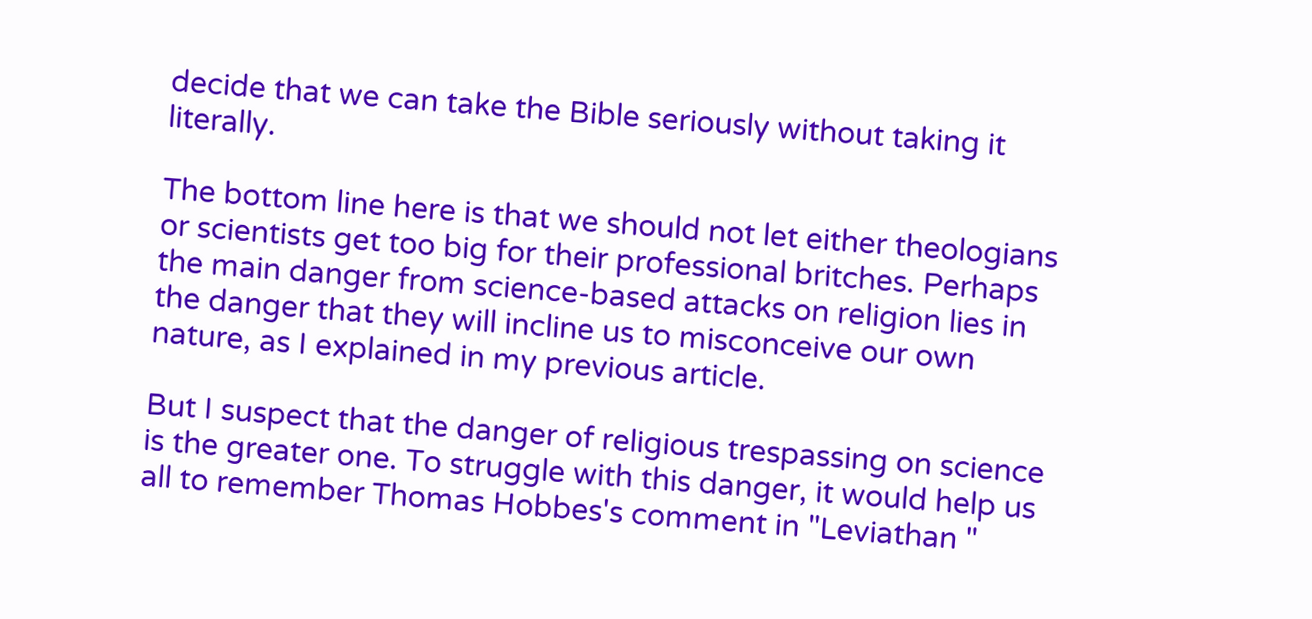decide that we can take the Bible seriously without taking it literally.

The bottom line here is that we should not let either theologians or scientists get too big for their professional britches. Perhaps the main danger from science-based attacks on religion lies in the danger that they will incline us to misconceive our own nature, as I explained in my previous article.

But I suspect that the danger of religious trespassing on science is the greater one. To struggle with this danger, it would help us all to remember Thomas Hobbes's comment in "Leviathan "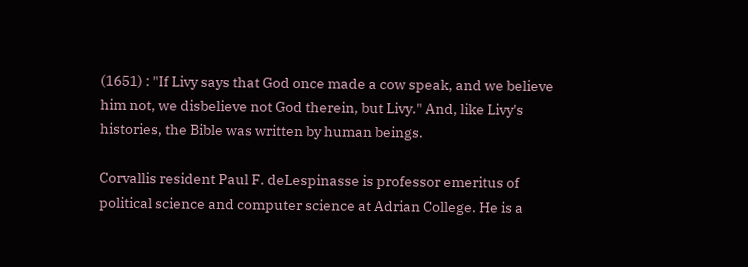(1651) : "If Livy says that God once made a cow speak, and we believe him not, we disbelieve not God therein, but Livy." And, like Livy's histories, the Bible was written by human beings.

Corvallis resident Paul F. deLespinasse is professor emeritus of political science and computer science at Adrian College. He is a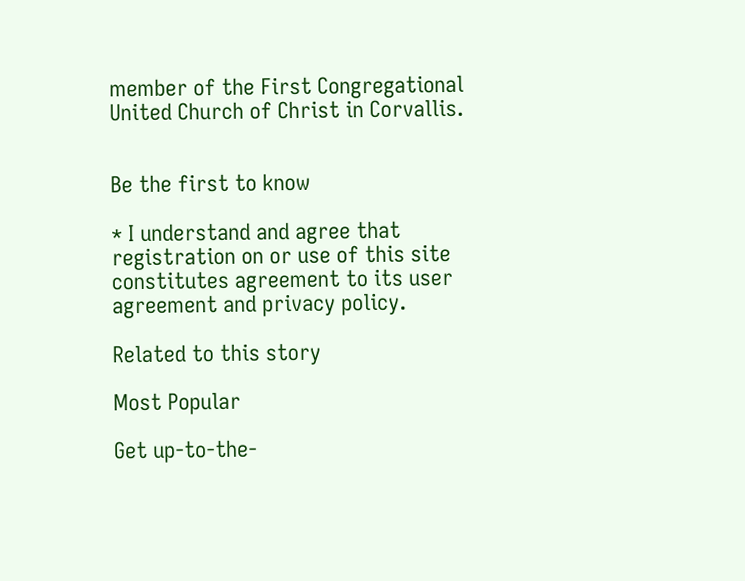member of the First Congregational United Church of Christ in Corvallis.


Be the first to know

* I understand and agree that registration on or use of this site constitutes agreement to its user agreement and privacy policy.

Related to this story

Most Popular

Get up-to-the-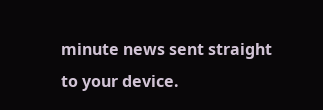minute news sent straight to your device.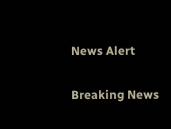News Alert

Breaking News